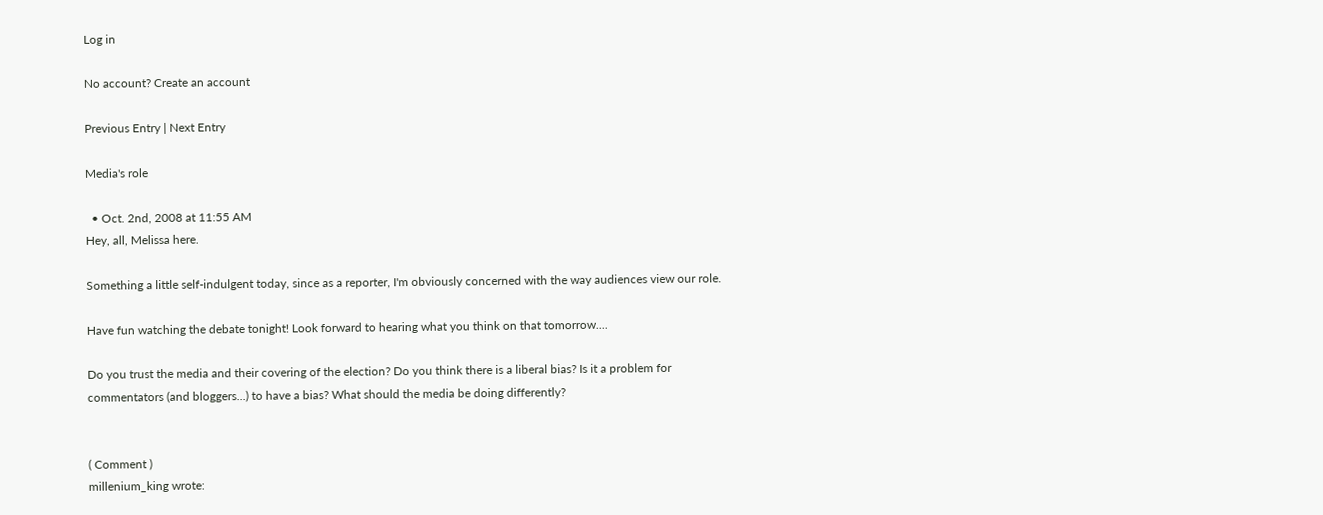Log in

No account? Create an account

Previous Entry | Next Entry

Media's role

  • Oct. 2nd, 2008 at 11:55 AM
Hey, all, Melissa here.

Something a little self-indulgent today, since as a reporter, I'm obviously concerned with the way audiences view our role.

Have fun watching the debate tonight! Look forward to hearing what you think on that tomorrow....

Do you trust the media and their covering of the election? Do you think there is a liberal bias? Is it a problem for commentators (and bloggers...) to have a bias? What should the media be doing differently?


( Comment )
millenium_king wrote: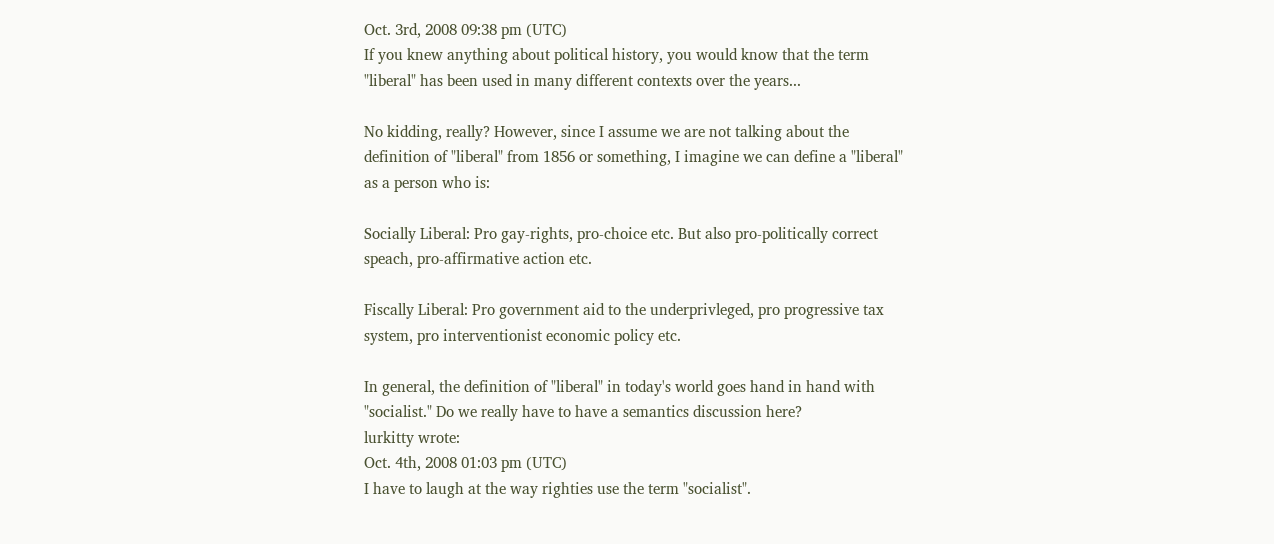Oct. 3rd, 2008 09:38 pm (UTC)
If you knew anything about political history, you would know that the term "liberal" has been used in many different contexts over the years...

No kidding, really? However, since I assume we are not talking about the definition of "liberal" from 1856 or something, I imagine we can define a "liberal" as a person who is:

Socially Liberal: Pro gay-rights, pro-choice etc. But also pro-politically correct speach, pro-affirmative action etc.

Fiscally Liberal: Pro government aid to the underprivleged, pro progressive tax system, pro interventionist economic policy etc.

In general, the definition of "liberal" in today's world goes hand in hand with "socialist." Do we really have to have a semantics discussion here?
lurkitty wrote:
Oct. 4th, 2008 01:03 pm (UTC)
I have to laugh at the way righties use the term "socialist".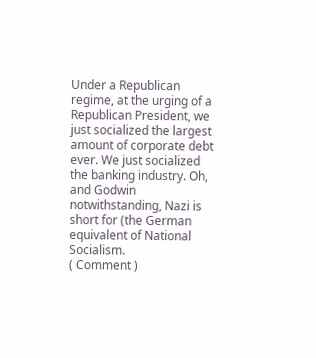Under a Republican regime, at the urging of a Republican President, we just socialized the largest amount of corporate debt ever. We just socialized the banking industry. Oh, and Godwin notwithstanding, Nazi is short for (the German equivalent of National Socialism.
( Comment )